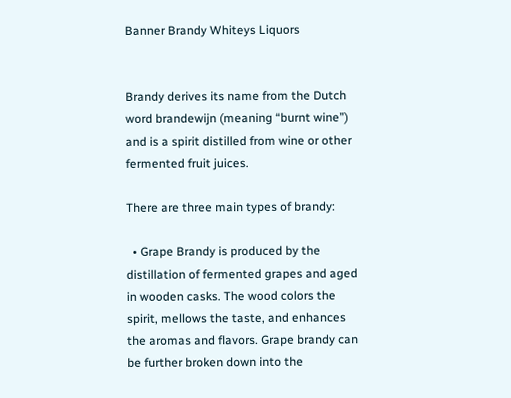Banner Brandy Whiteys Liquors


Brandy derives its name from the Dutch word brandewijn (meaning “burnt wine”) and is a spirit distilled from wine or other fermented fruit juices.

There are three main types of brandy:

  • Grape Brandy is produced by the distillation of fermented grapes and aged in wooden casks. The wood colors the spirit, mellows the taste, and enhances the aromas and flavors. Grape brandy can be further broken down into the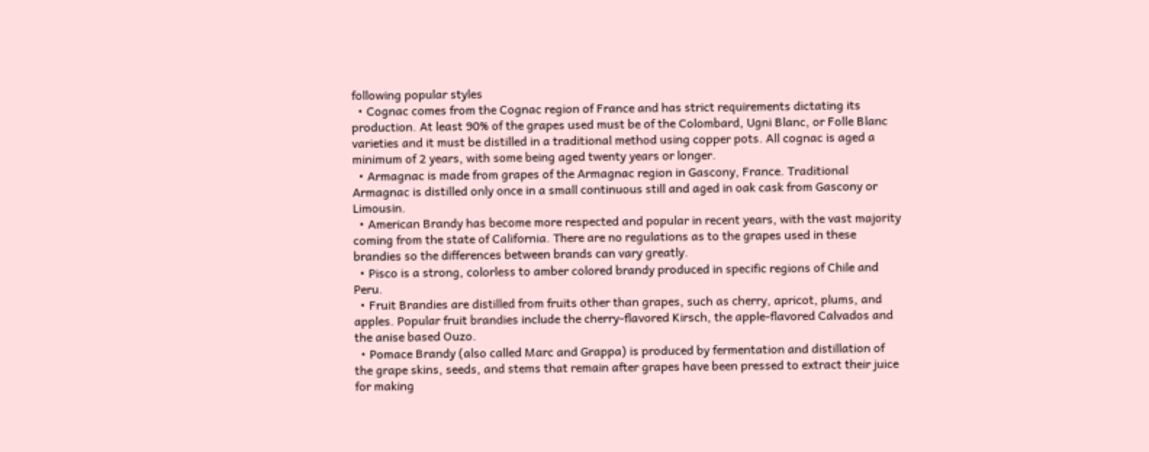following popular styles
  • Cognac comes from the Cognac region of France and has strict requirements dictating its production. At least 90% of the grapes used must be of the Colombard, Ugni Blanc, or Folle Blanc varieties and it must be distilled in a traditional method using copper pots. All cognac is aged a minimum of 2 years, with some being aged twenty years or longer.
  • Armagnac is made from grapes of the Armagnac region in Gascony, France. Traditional Armagnac is distilled only once in a small continuous still and aged in oak cask from Gascony or Limousin.
  • American Brandy has become more respected and popular in recent years, with the vast majority coming from the state of California. There are no regulations as to the grapes used in these brandies so the differences between brands can vary greatly.
  • Pisco is a strong, colorless to amber colored brandy produced in specific regions of Chile and Peru.
  • Fruit Brandies are distilled from fruits other than grapes, such as cherry, apricot, plums, and apples. Popular fruit brandies include the cherry-flavored Kirsch, the apple-flavored Calvados and the anise based Ouzo.
  • Pomace Brandy (also called Marc and Grappa) is produced by fermentation and distillation of the grape skins, seeds, and stems that remain after grapes have been pressed to extract their juice for making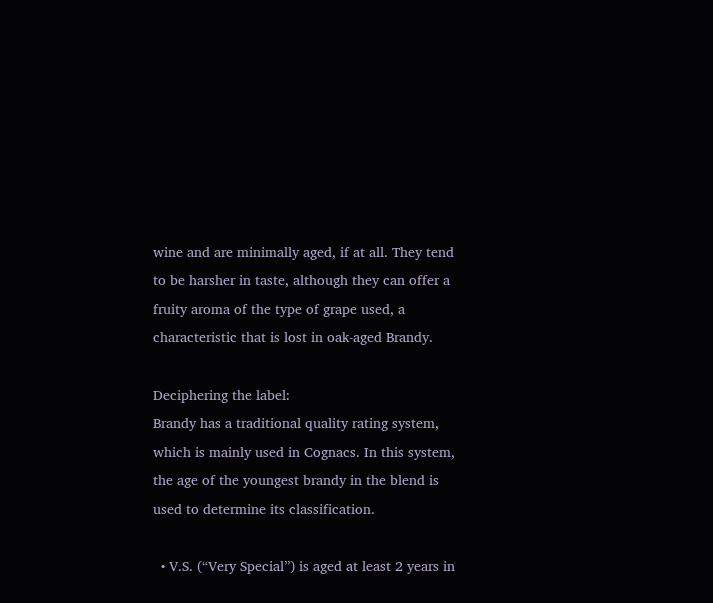wine and are minimally aged, if at all. They tend to be harsher in taste, although they can offer a fruity aroma of the type of grape used, a characteristic that is lost in oak-aged Brandy.

Deciphering the label:
Brandy has a traditional quality rating system, which is mainly used in Cognacs. In this system, the age of the youngest brandy in the blend is used to determine its classification.

  • V.S. (“Very Special”) is aged at least 2 years in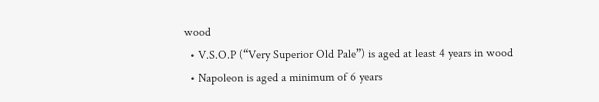wood
  • V.S.O.P (“Very Superior Old Pale”) is aged at least 4 years in wood
  • Napoleon is aged a minimum of 6 years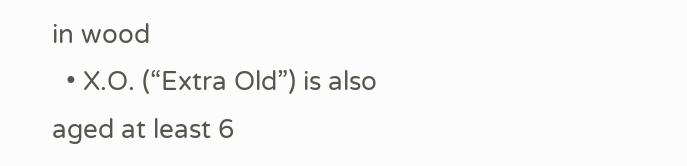in wood
  • X.O. (“Extra Old”) is also aged at least 6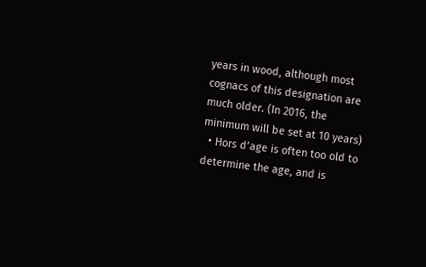years in wood, although most cognacs of this designation are much older. (In 2016, the minimum will be set at 10 years)
  • Hors d’age is often too old to determine the age, and is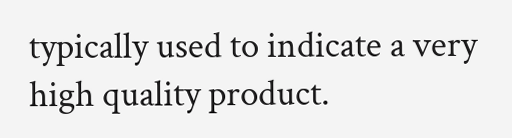typically used to indicate a very high quality product.